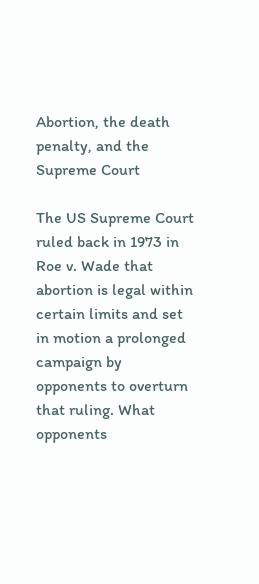Abortion, the death penalty, and the Supreme Court

The US Supreme Court ruled back in 1973 in Roe v. Wade that abortion is legal within certain limits and set in motion a prolonged campaign by opponents to overturn that ruling. What opponents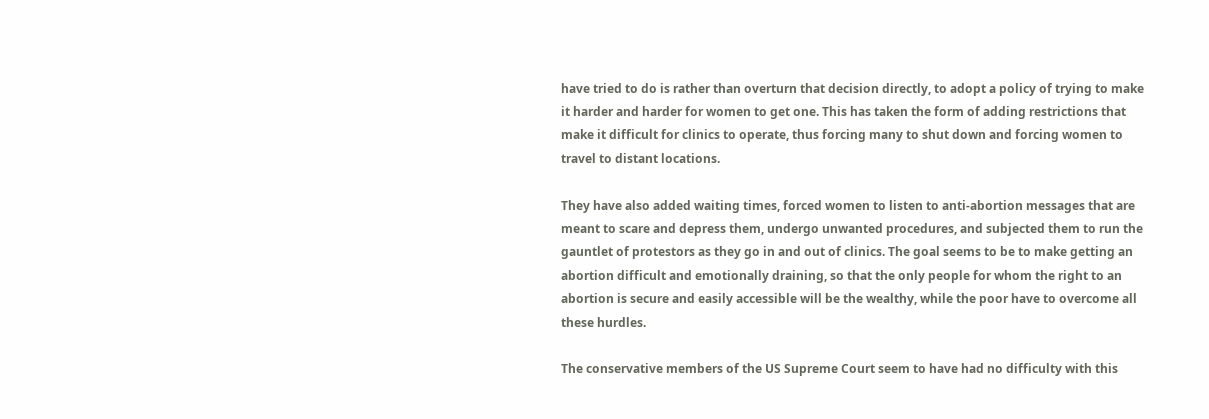have tried to do is rather than overturn that decision directly, to adopt a policy of trying to make it harder and harder for women to get one. This has taken the form of adding restrictions that make it difficult for clinics to operate, thus forcing many to shut down and forcing women to travel to distant locations.

They have also added waiting times, forced women to listen to anti-abortion messages that are meant to scare and depress them, undergo unwanted procedures, and subjected them to run the gauntlet of protestors as they go in and out of clinics. The goal seems to be to make getting an abortion difficult and emotionally draining, so that the only people for whom the right to an abortion is secure and easily accessible will be the wealthy, while the poor have to overcome all these hurdles.

The conservative members of the US Supreme Court seem to have had no difficulty with this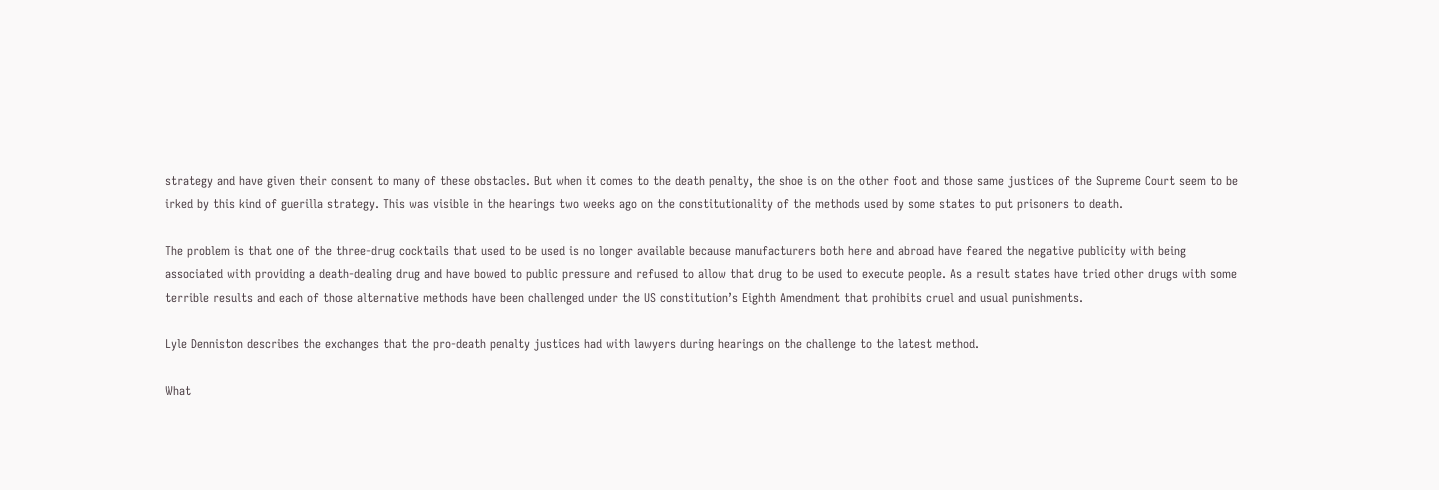strategy and have given their consent to many of these obstacles. But when it comes to the death penalty, the shoe is on the other foot and those same justices of the Supreme Court seem to be irked by this kind of guerilla strategy. This was visible in the hearings two weeks ago on the constitutionality of the methods used by some states to put prisoners to death.

The problem is that one of the three-drug cocktails that used to be used is no longer available because manufacturers both here and abroad have feared the negative publicity with being associated with providing a death-dealing drug and have bowed to public pressure and refused to allow that drug to be used to execute people. As a result states have tried other drugs with some terrible results and each of those alternative methods have been challenged under the US constitution’s Eighth Amendment that prohibits cruel and usual punishments.

Lyle Denniston describes the exchanges that the pro-death penalty justices had with lawyers during hearings on the challenge to the latest method.

What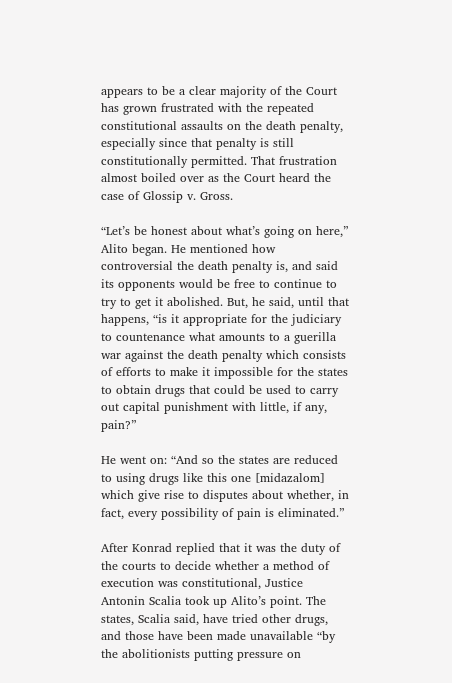appears to be a clear majority of the Court has grown frustrated with the repeated constitutional assaults on the death penalty, especially since that penalty is still constitutionally permitted. That frustration almost boiled over as the Court heard the case of Glossip v. Gross.

“Let’s be honest about what’s going on here,” Alito began. He mentioned how controversial the death penalty is, and said its opponents would be free to continue to try to get it abolished. But, he said, until that happens, “is it appropriate for the judiciary to countenance what amounts to a guerilla war against the death penalty which consists of efforts to make it impossible for the states to obtain drugs that could be used to carry out capital punishment with little, if any, pain?”

He went on: “And so the states are reduced to using drugs like this one [midazalom] which give rise to disputes about whether, in fact, every possibility of pain is eliminated.”

After Konrad replied that it was the duty of the courts to decide whether a method of execution was constitutional, Justice Antonin Scalia took up Alito’s point. The states, Scalia said, have tried other drugs, and those have been made unavailable “by the abolitionists putting pressure on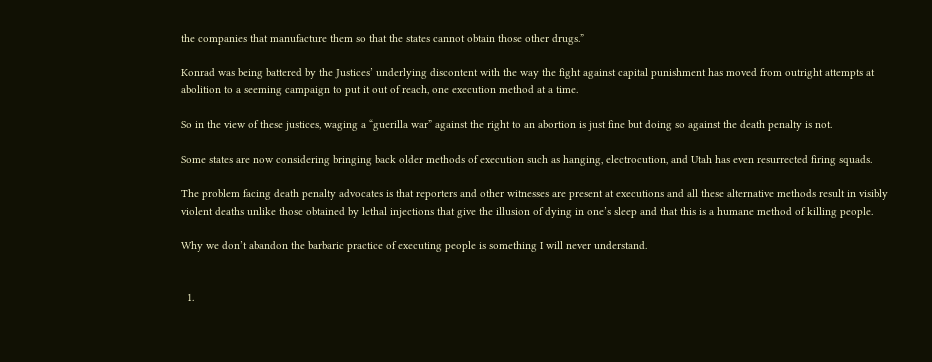the companies that manufacture them so that the states cannot obtain those other drugs.”

Konrad was being battered by the Justices’ underlying discontent with the way the fight against capital punishment has moved from outright attempts at abolition to a seeming campaign to put it out of reach, one execution method at a time.

So in the view of these justices, waging a “guerilla war” against the right to an abortion is just fine but doing so against the death penalty is not.

Some states are now considering bringing back older methods of execution such as hanging, electrocution, and Utah has even resurrected firing squads.

The problem facing death penalty advocates is that reporters and other witnesses are present at executions and all these alternative methods result in visibly violent deaths unlike those obtained by lethal injections that give the illusion of dying in one’s sleep and that this is a humane method of killing people.

Why we don’t abandon the barbaric practice of executing people is something I will never understand.


  1.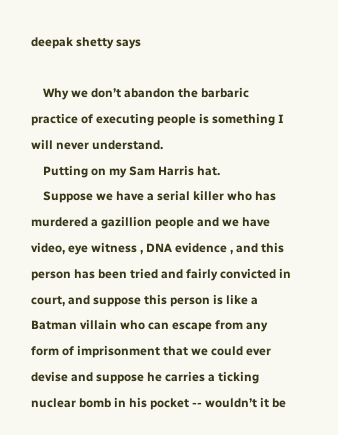deepak shetty says

    Why we don’t abandon the barbaric practice of executing people is something I will never understand.
    Putting on my Sam Harris hat.
    Suppose we have a serial killer who has murdered a gazillion people and we have video, eye witness , DNA evidence , and this person has been tried and fairly convicted in court, and suppose this person is like a Batman villain who can escape from any form of imprisonment that we could ever devise and suppose he carries a ticking nuclear bomb in his pocket -- wouldn’t it be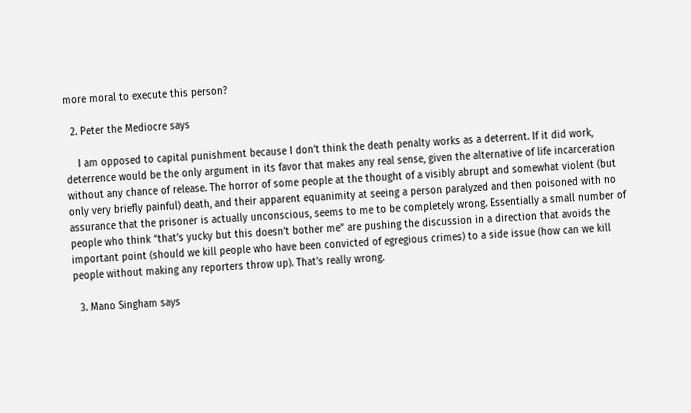more moral to execute this person?

  2. Peter the Mediocre says

    I am opposed to capital punishment because I don’t think the death penalty works as a deterrent. If it did work, deterrence would be the only argument in its favor that makes any real sense, given the alternative of life incarceration without any chance of release. The horror of some people at the thought of a visibly abrupt and somewhat violent (but only very briefly painful) death, and their apparent equanimity at seeing a person paralyzed and then poisoned with no assurance that the prisoner is actually unconscious, seems to me to be completely wrong. Essentially a small number of people who think “that’s yucky but this doesn’t bother me” are pushing the discussion in a direction that avoids the important point (should we kill people who have been convicted of egregious crimes) to a side issue (how can we kill people without making any reporters throw up). That’s really wrong.

  3. Mano Singham says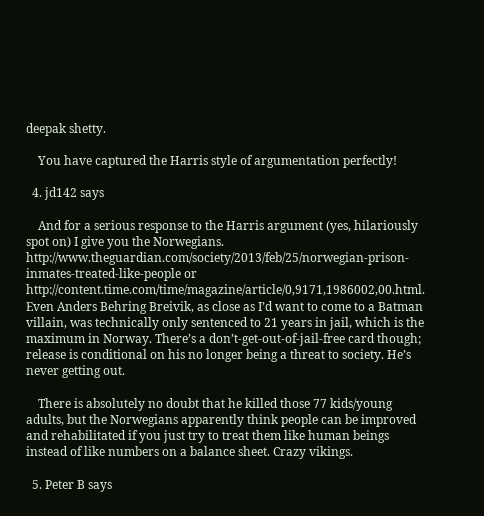deepak shetty.

    You have captured the Harris style of argumentation perfectly!

  4. jd142 says

    And for a serious response to the Harris argument (yes, hilariously spot on) I give you the Norwegians. http://www.theguardian.com/society/2013/feb/25/norwegian-prison-inmates-treated-like-people or http://content.time.com/time/magazine/article/0,9171,1986002,00.html. Even Anders Behring Breivik, as close as I’d want to come to a Batman villain, was technically only sentenced to 21 years in jail, which is the maximum in Norway. There’s a don’t-get-out-of-jail-free card though; release is conditional on his no longer being a threat to society. He’s never getting out.

    There is absolutely no doubt that he killed those 77 kids/young adults, but the Norwegians apparently think people can be improved and rehabilitated if you just try to treat them like human beings instead of like numbers on a balance sheet. Crazy vikings.

  5. Peter B says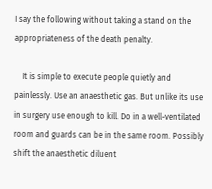I say the following without taking a stand on the appropriateness of the death penalty.

    It is simple to execute people quietly and painlessly. Use an anaesthetic gas. But unlike its use in surgery use enough to kill. Do in a well-ventilated room and guards can be in the same room. Possibly shift the anaesthetic diluent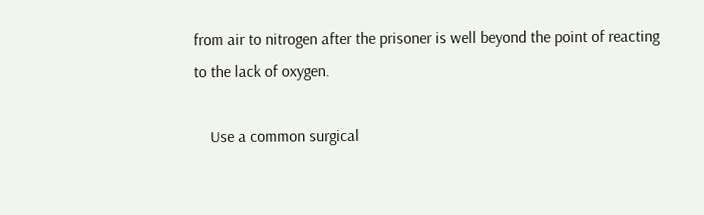from air to nitrogen after the prisoner is well beyond the point of reacting to the lack of oxygen.

    Use a common surgical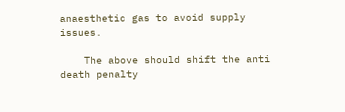anaesthetic gas to avoid supply issues.

    The above should shift the anti death penalty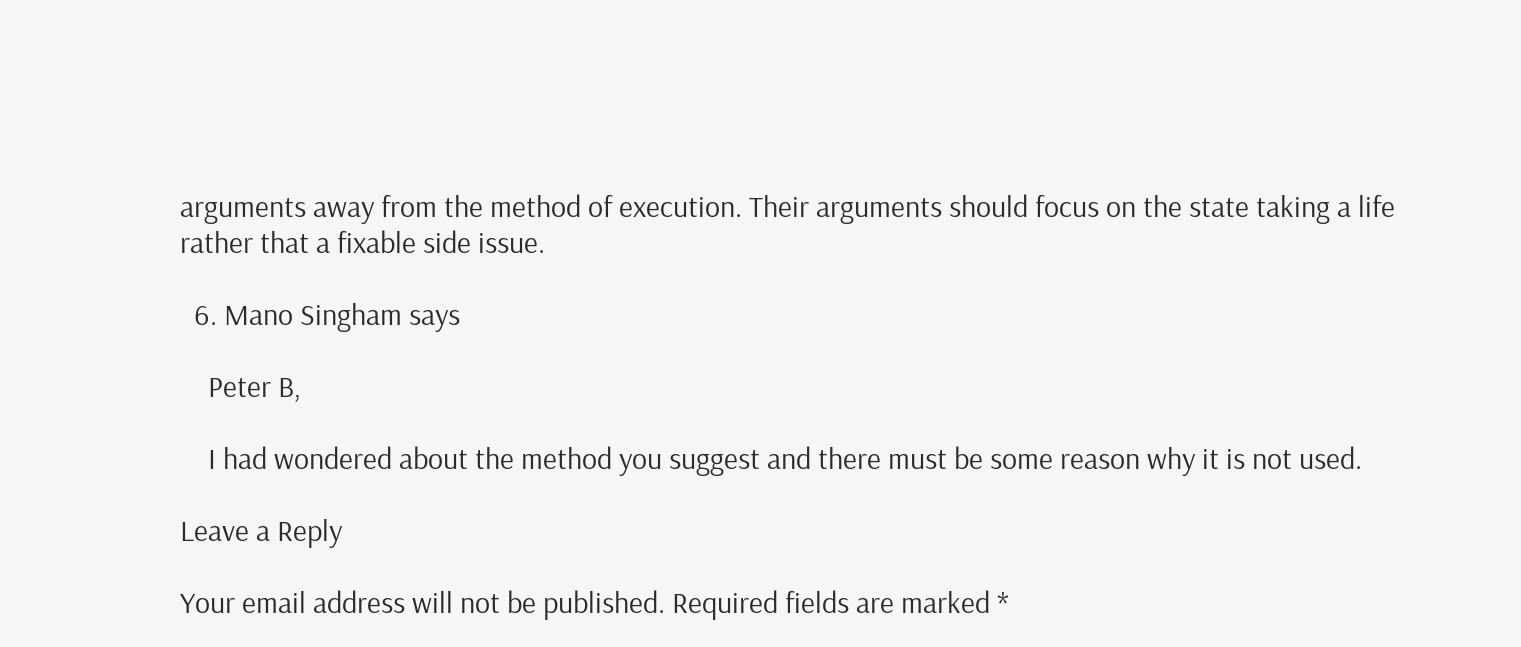arguments away from the method of execution. Their arguments should focus on the state taking a life rather that a fixable side issue.

  6. Mano Singham says

    Peter B,

    I had wondered about the method you suggest and there must be some reason why it is not used.

Leave a Reply

Your email address will not be published. Required fields are marked *